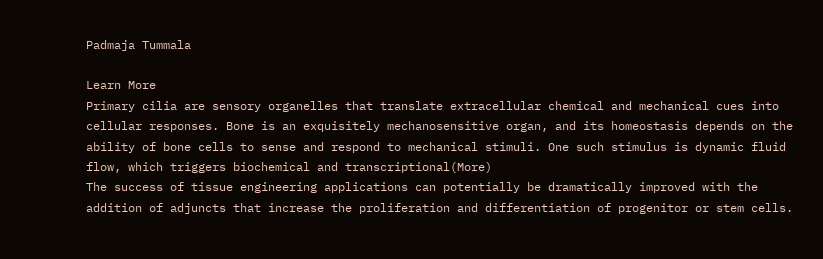Padmaja Tummala

Learn More
Primary cilia are sensory organelles that translate extracellular chemical and mechanical cues into cellular responses. Bone is an exquisitely mechanosensitive organ, and its homeostasis depends on the ability of bone cells to sense and respond to mechanical stimuli. One such stimulus is dynamic fluid flow, which triggers biochemical and transcriptional(More)
The success of tissue engineering applications can potentially be dramatically improved with the addition of adjuncts that increase the proliferation and differentiation of progenitor or stem cells.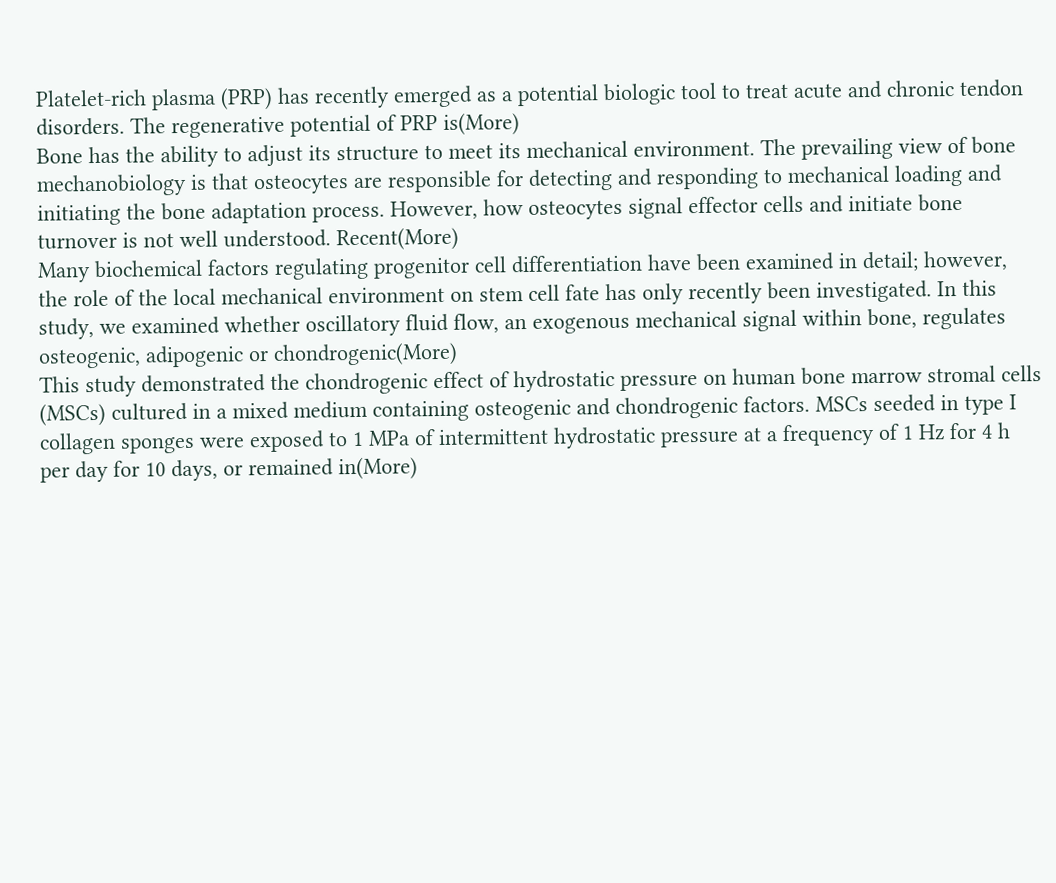Platelet-rich plasma (PRP) has recently emerged as a potential biologic tool to treat acute and chronic tendon disorders. The regenerative potential of PRP is(More)
Bone has the ability to adjust its structure to meet its mechanical environment. The prevailing view of bone mechanobiology is that osteocytes are responsible for detecting and responding to mechanical loading and initiating the bone adaptation process. However, how osteocytes signal effector cells and initiate bone turnover is not well understood. Recent(More)
Many biochemical factors regulating progenitor cell differentiation have been examined in detail; however, the role of the local mechanical environment on stem cell fate has only recently been investigated. In this study, we examined whether oscillatory fluid flow, an exogenous mechanical signal within bone, regulates osteogenic, adipogenic or chondrogenic(More)
This study demonstrated the chondrogenic effect of hydrostatic pressure on human bone marrow stromal cells (MSCs) cultured in a mixed medium containing osteogenic and chondrogenic factors. MSCs seeded in type I collagen sponges were exposed to 1 MPa of intermittent hydrostatic pressure at a frequency of 1 Hz for 4 h per day for 10 days, or remained in(More)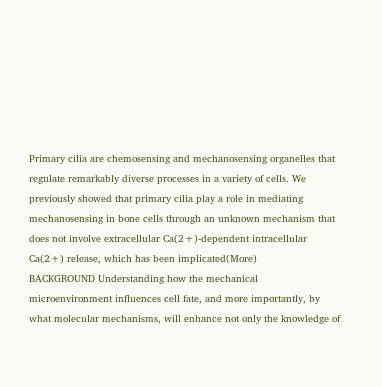Primary cilia are chemosensing and mechanosensing organelles that regulate remarkably diverse processes in a variety of cells. We previously showed that primary cilia play a role in mediating mechanosensing in bone cells through an unknown mechanism that does not involve extracellular Ca(2+)-dependent intracellular Ca(2+) release, which has been implicated(More)
BACKGROUND Understanding how the mechanical microenvironment influences cell fate, and more importantly, by what molecular mechanisms, will enhance not only the knowledge of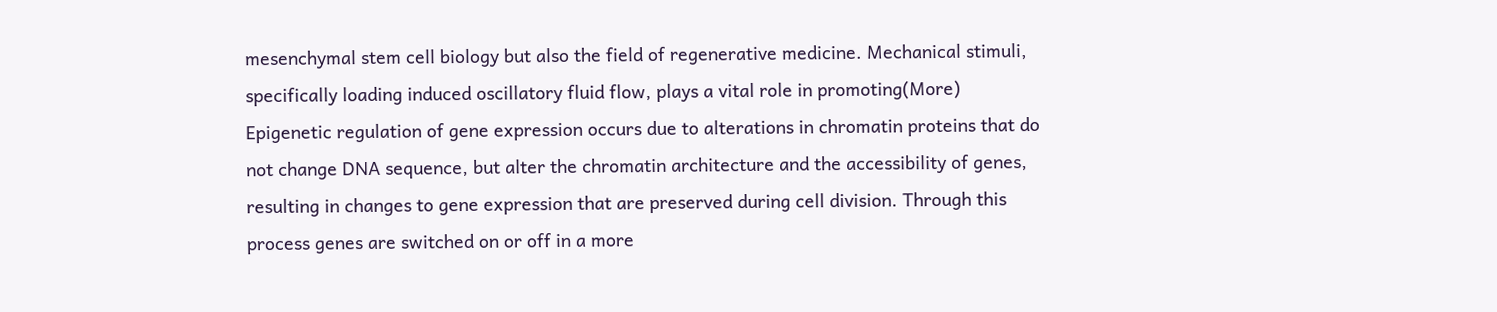mesenchymal stem cell biology but also the field of regenerative medicine. Mechanical stimuli, specifically loading induced oscillatory fluid flow, plays a vital role in promoting(More)
Epigenetic regulation of gene expression occurs due to alterations in chromatin proteins that do not change DNA sequence, but alter the chromatin architecture and the accessibility of genes, resulting in changes to gene expression that are preserved during cell division. Through this process genes are switched on or off in a more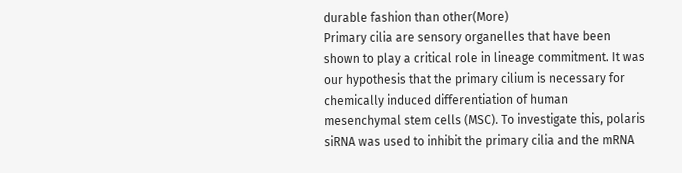durable fashion than other(More)
Primary cilia are sensory organelles that have been shown to play a critical role in lineage commitment. It was our hypothesis that the primary cilium is necessary for chemically induced differentiation of human mesenchymal stem cells (MSC). To investigate this, polaris siRNA was used to inhibit the primary cilia and the mRNA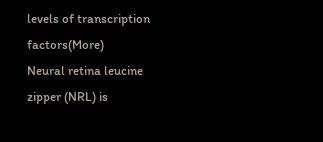levels of transcription factors(More)
Neural retina leucine zipper (NRL) is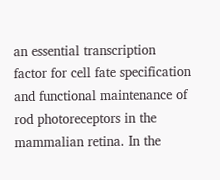an essential transcription factor for cell fate specification and functional maintenance of rod photoreceptors in the mammalian retina. In the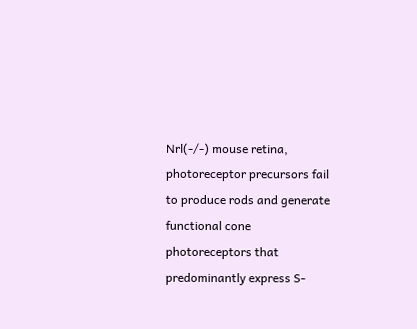Nrl(-/-) mouse retina, photoreceptor precursors fail to produce rods and generate functional cone photoreceptors that predominantly express S-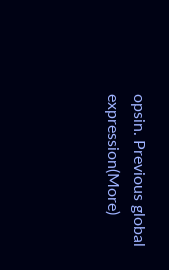opsin. Previous global expression(More)